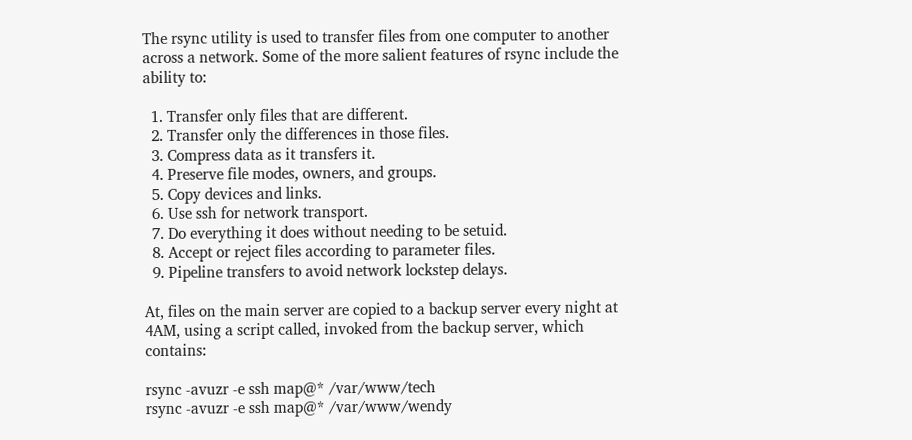The rsync utility is used to transfer files from one computer to another across a network. Some of the more salient features of rsync include the ability to:

  1. Transfer only files that are different.
  2. Transfer only the differences in those files.
  3. Compress data as it transfers it.
  4. Preserve file modes, owners, and groups.
  5. Copy devices and links.
  6. Use ssh for network transport.
  7. Do everything it does without needing to be setuid.
  8. Accept or reject files according to parameter files.
  9. Pipeline transfers to avoid network lockstep delays.

At, files on the main server are copied to a backup server every night at 4AM, using a script called, invoked from the backup server, which contains:

rsync -avuzr -e ssh map@* /var/www/tech
rsync -avuzr -e ssh map@* /var/www/wendy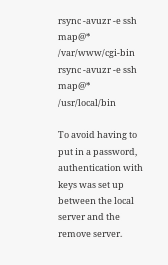rsync -avuzr -e ssh map@* /var/www/cgi-bin
rsync -avuzr -e ssh map@* /usr/local/bin

To avoid having to put in a password, authentication with keys was set up between the local server and the remove server.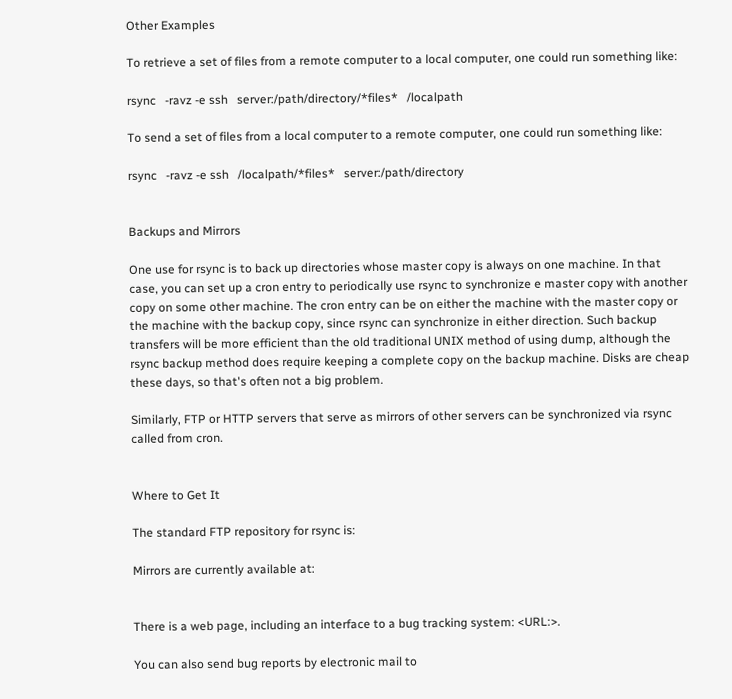Other Examples

To retrieve a set of files from a remote computer to a local computer, one could run something like:

rsync   -ravz -e ssh   server:/path/directory/*files*   /localpath

To send a set of files from a local computer to a remote computer, one could run something like:

rsync   -ravz -e ssh   /localpath/*files*   server:/path/directory


Backups and Mirrors

One use for rsync is to back up directories whose master copy is always on one machine. In that case, you can set up a cron entry to periodically use rsync to synchronize e master copy with another copy on some other machine. The cron entry can be on either the machine with the master copy or the machine with the backup copy, since rsync can synchronize in either direction. Such backup transfers will be more efficient than the old traditional UNIX method of using dump, although the rsync backup method does require keeping a complete copy on the backup machine. Disks are cheap these days, so that's often not a big problem.

Similarly, FTP or HTTP servers that serve as mirrors of other servers can be synchronized via rsync called from cron.


Where to Get It

The standard FTP repository for rsync is:

Mirrors are currently available at:


There is a web page, including an interface to a bug tracking system: <URL:>.

You can also send bug reports by electronic mail to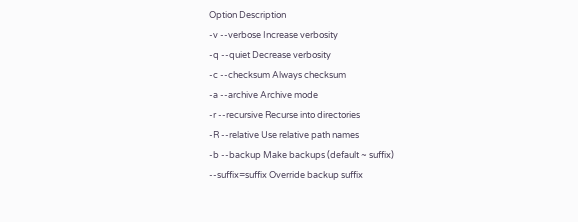Option Description
-v --verbose Increase verbosity
-q --quiet Decrease verbosity
-c --checksum Always checksum
-a --archive Archive mode
-r --recursive Recurse into directories
-R --relative Use relative path names
-b --backup Make backups (default ~ suffix)
--suffix=suffix Override backup suffix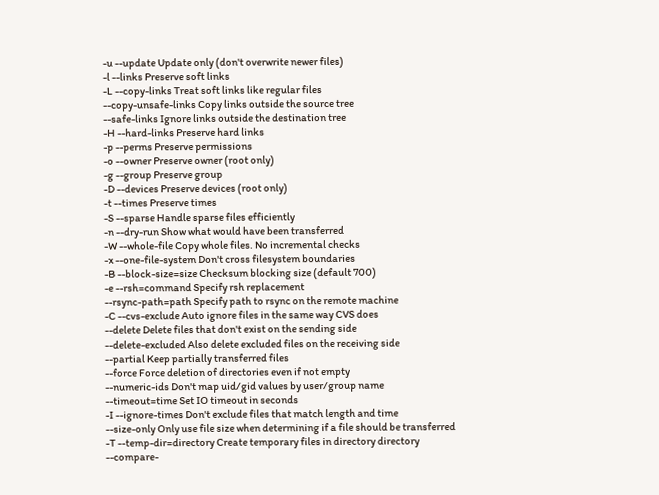-u --update Update only (don't overwrite newer files)
-l --links Preserve soft links
-L --copy-links Treat soft links like regular files
--copy-unsafe-links Copy links outside the source tree
--safe-links Ignore links outside the destination tree
-H --hard-links Preserve hard links
-p --perms Preserve permissions
-o --owner Preserve owner (root only)
-g --group Preserve group
-D --devices Preserve devices (root only)
-t --times Preserve times
-S --sparse Handle sparse files efficiently
-n --dry-run Show what would have been transferred
-W --whole-file Copy whole files. No incremental checks
-x --one-file-system Don't cross filesystem boundaries
-B --block-size=size Checksum blocking size (default 700)
-e --rsh=command Specify rsh replacement
--rsync-path=path Specify path to rsync on the remote machine
-C --cvs-exclude Auto ignore files in the same way CVS does
--delete Delete files that don't exist on the sending side
--delete-excluded Also delete excluded files on the receiving side
--partial Keep partially transferred files
--force Force deletion of directories even if not empty
--numeric-ids Don't map uid/gid values by user/group name
--timeout=time Set IO timeout in seconds
-I --ignore-times Don't exclude files that match length and time
--size-only Only use file size when determining if a file should be transferred
-T --temp-dir=directory Create temporary files in directory directory
--compare-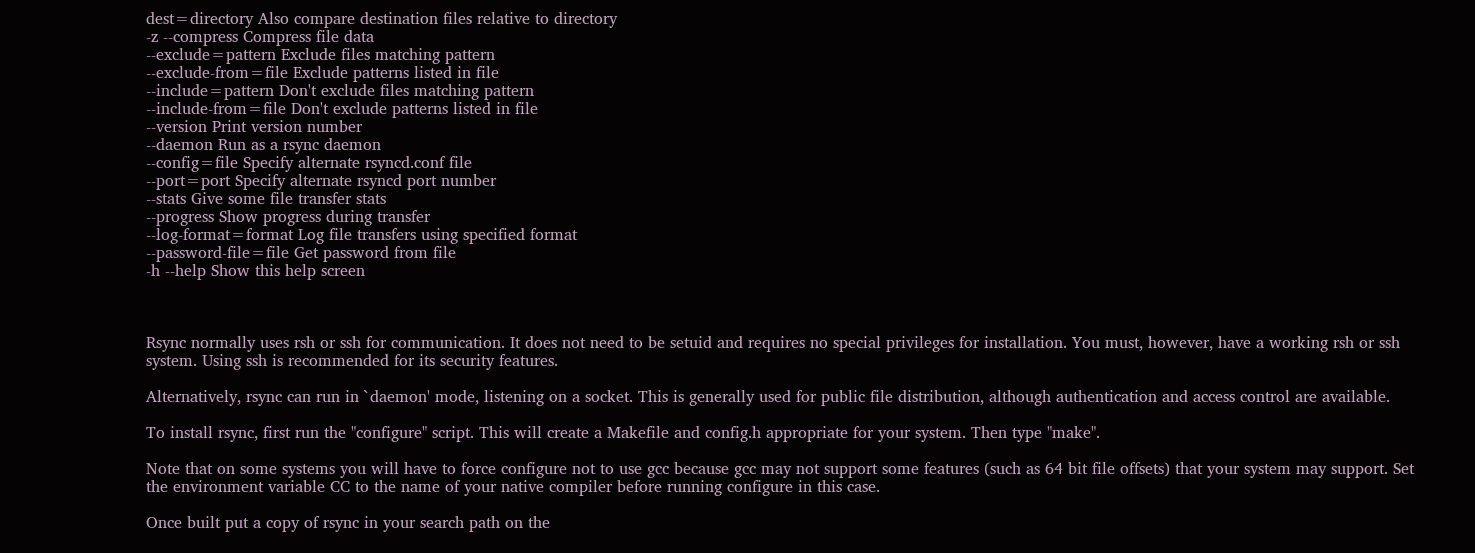dest=directory Also compare destination files relative to directory
-z --compress Compress file data
--exclude=pattern Exclude files matching pattern
--exclude-from=file Exclude patterns listed in file
--include=pattern Don't exclude files matching pattern
--include-from=file Don't exclude patterns listed in file
--version Print version number
--daemon Run as a rsync daemon
--config=file Specify alternate rsyncd.conf file
--port=port Specify alternate rsyncd port number
--stats Give some file transfer stats
--progress Show progress during transfer
--log-format=format Log file transfers using specified format
--password-file=file Get password from file
-h --help Show this help screen



Rsync normally uses rsh or ssh for communication. It does not need to be setuid and requires no special privileges for installation. You must, however, have a working rsh or ssh system. Using ssh is recommended for its security features.

Alternatively, rsync can run in `daemon' mode, listening on a socket. This is generally used for public file distribution, although authentication and access control are available.

To install rsync, first run the "configure" script. This will create a Makefile and config.h appropriate for your system. Then type "make".

Note that on some systems you will have to force configure not to use gcc because gcc may not support some features (such as 64 bit file offsets) that your system may support. Set the environment variable CC to the name of your native compiler before running configure in this case.

Once built put a copy of rsync in your search path on the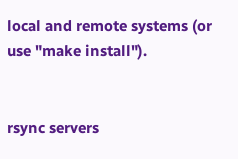local and remote systems (or use "make install").


rsync servers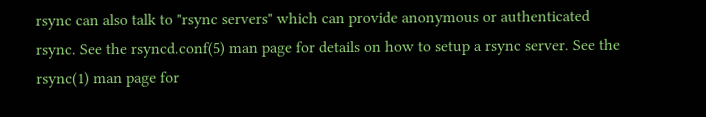rsync can also talk to "rsync servers" which can provide anonymous or authenticated rsync. See the rsyncd.conf(5) man page for details on how to setup a rsync server. See the rsync(1) man page for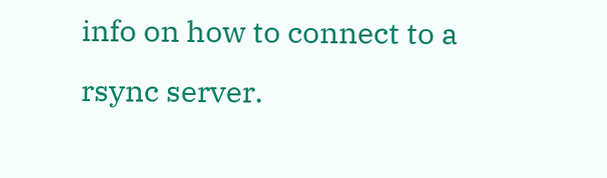info on how to connect to a rsync server.